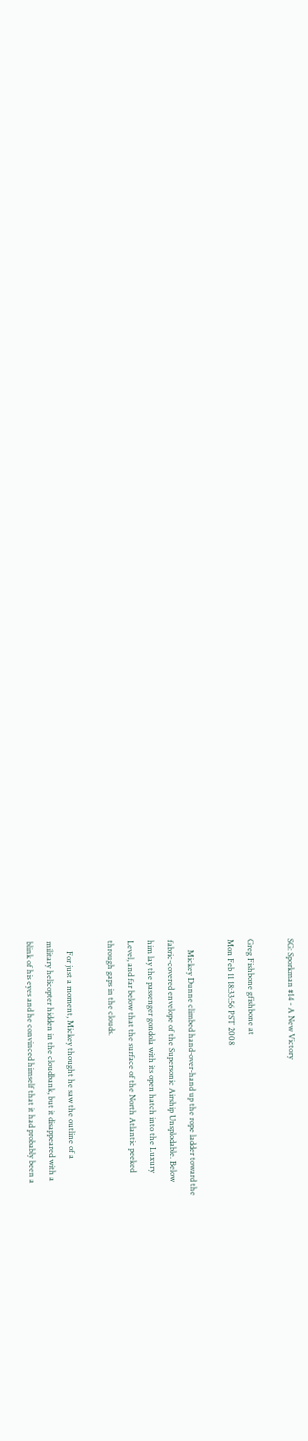SG: Sporkman #14 - A New Victory

Greg Fishbone gfishbone at
Mon Feb 11 18:33:56 PST 2008

     Mickey Dunne climbed hand-over-hand up the rope ladder toward the
fabric-covered envelope of the Supersonic Airship Unsplodable. Below
him lay the passenger gondola with its open hatch into the Luxury
Level, and far below that the surface of the North Atlantic peeked
through gaps in the clouds.

     For just a moment, Mickey thought he saw the outline of a
military helicopter hidden in the cloudbank, but it disappeared with a
blink of his eyes and he convinced himself that it had probably been a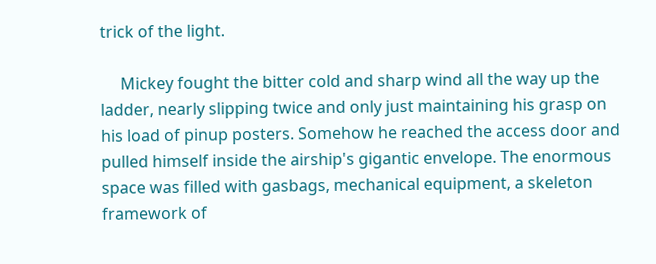trick of the light.

     Mickey fought the bitter cold and sharp wind all the way up the
ladder, nearly slipping twice and only just maintaining his grasp on
his load of pinup posters. Somehow he reached the access door and
pulled himself inside the airship's gigantic envelope. The enormous
space was filled with gasbags, mechanical equipment, a skeleton
framework of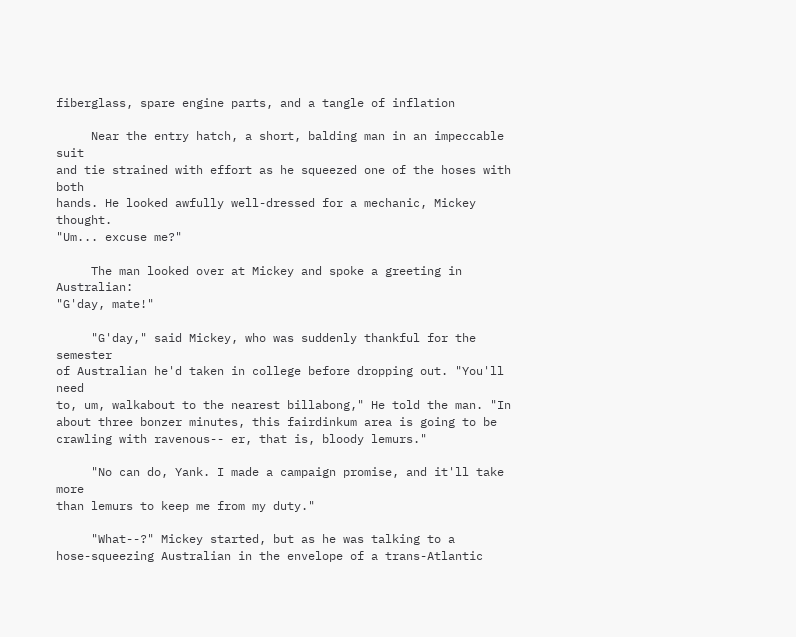fiberglass, spare engine parts, and a tangle of inflation

     Near the entry hatch, a short, balding man in an impeccable suit
and tie strained with effort as he squeezed one of the hoses with both
hands. He looked awfully well-dressed for a mechanic, Mickey thought.
"Um... excuse me?"

     The man looked over at Mickey and spoke a greeting in Australian:
"G'day, mate!"

     "G'day," said Mickey, who was suddenly thankful for the semester
of Australian he'd taken in college before dropping out. "You'll need
to, um, walkabout to the nearest billabong," He told the man. "In
about three bonzer minutes, this fairdinkum area is going to be
crawling with ravenous-- er, that is, bloody lemurs."

     "No can do, Yank. I made a campaign promise, and it'll take more
than lemurs to keep me from my duty."

     "What--?" Mickey started, but as he was talking to a
hose-squeezing Australian in the envelope of a trans-Atlantic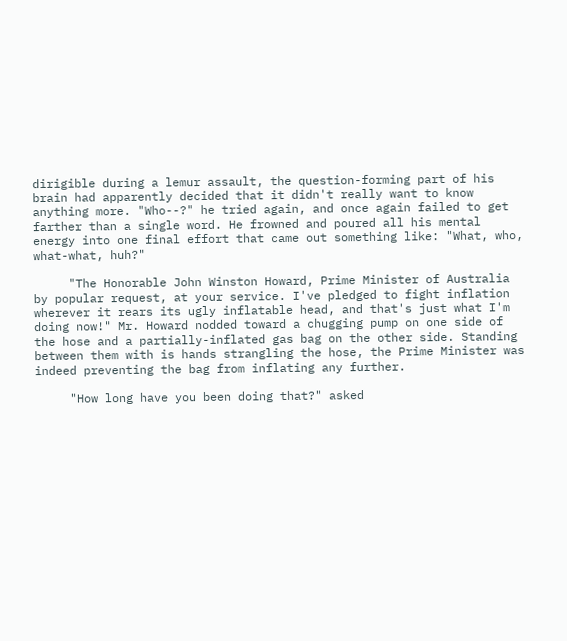dirigible during a lemur assault, the question-forming part of his
brain had apparently decided that it didn't really want to know
anything more. "Who--?" he tried again, and once again failed to get
farther than a single word. He frowned and poured all his mental
energy into one final effort that came out something like: "What, who,
what-what, huh?"

     "The Honorable John Winston Howard, Prime Minister of Australia
by popular request, at your service. I've pledged to fight inflation
wherever it rears its ugly inflatable head, and that's just what I'm
doing now!" Mr. Howard nodded toward a chugging pump on one side of
the hose and a partially-inflated gas bag on the other side. Standing
between them with is hands strangling the hose, the Prime Minister was
indeed preventing the bag from inflating any further.

     "How long have you been doing that?" asked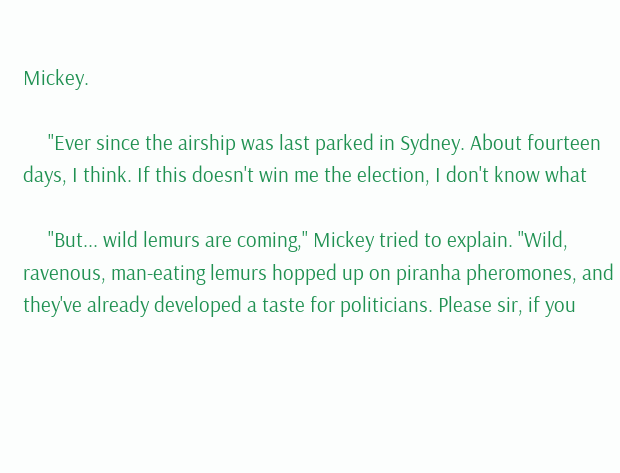Mickey.

     "Ever since the airship was last parked in Sydney. About fourteen
days, I think. If this doesn't win me the election, I don't know what

     "But... wild lemurs are coming," Mickey tried to explain. "Wild,
ravenous, man-eating lemurs hopped up on piranha pheromones, and
they've already developed a taste for politicians. Please sir, if you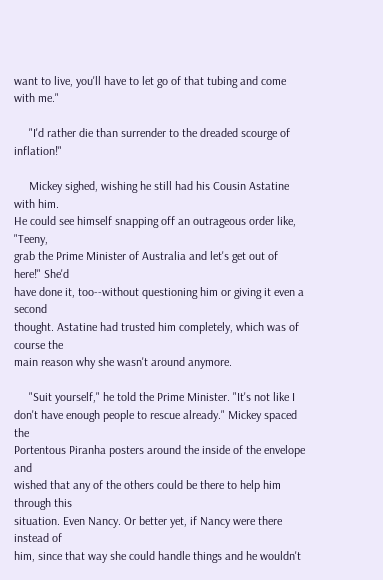want to live, you'll have to let go of that tubing and come with me."

     "I'd rather die than surrender to the dreaded scourge of inflation!"

     Mickey sighed, wishing he still had his Cousin Astatine with him.
He could see himself snapping off an outrageous order like, "Teeny,
grab the Prime Minister of Australia and let's get out of here!" She'd
have done it, too--without questioning him or giving it even a second
thought. Astatine had trusted him completely, which was of course the
main reason why she wasn't around anymore.

     "Suit yourself," he told the Prime Minister. "It's not like I
don't have enough people to rescue already." Mickey spaced the
Portentous Piranha posters around the inside of the envelope and
wished that any of the others could be there to help him through this
situation. Even Nancy. Or better yet, if Nancy were there instead of
him, since that way she could handle things and he wouldn't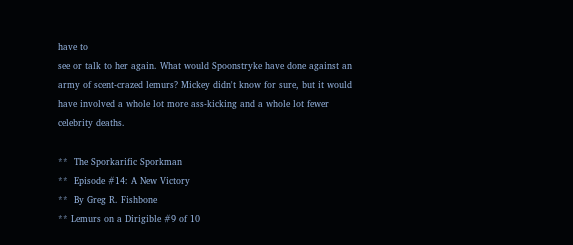have to
see or talk to her again. What would Spoonstryke have done against an
army of scent-crazed lemurs? Mickey didn't know for sure, but it would
have involved a whole lot more ass-kicking and a whole lot fewer
celebrity deaths.

**  The Sporkarific Sporkman
**  Episode #14: A New Victory
**  By Greg R. Fishbone
** Lemurs on a Dirigible #9 of 10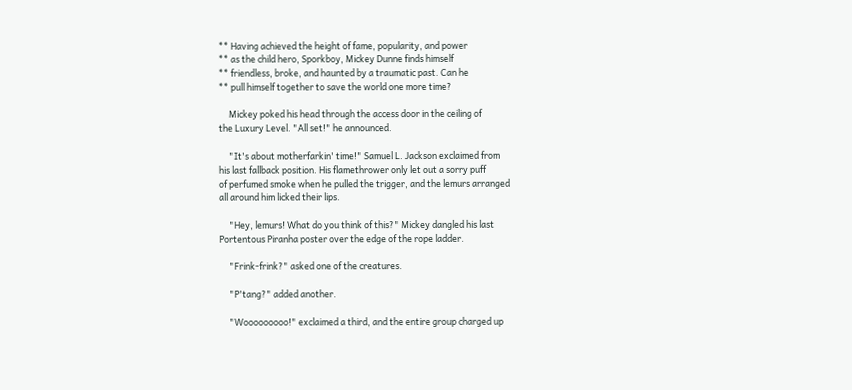** Having achieved the height of fame, popularity, and power
** as the child hero, Sporkboy, Mickey Dunne finds himself
** friendless, broke, and haunted by a traumatic past. Can he
** pull himself together to save the world one more time?

     Mickey poked his head through the access door in the ceiling of
the Luxury Level. "All set!" he announced.

     "It's about motherfarkin' time!" Samuel L. Jackson exclaimed from
his last fallback position. His flamethrower only let out a sorry puff
of perfumed smoke when he pulled the trigger, and the lemurs arranged
all around him licked their lips.

     "Hey, lemurs! What do you think of this?" Mickey dangled his last
Portentous Piranha poster over the edge of the rope ladder.

     "Frink-frink?" asked one of the creatures.

     "P'tang?" added another.

     "Wooooooooo!" exclaimed a third, and the entire group charged up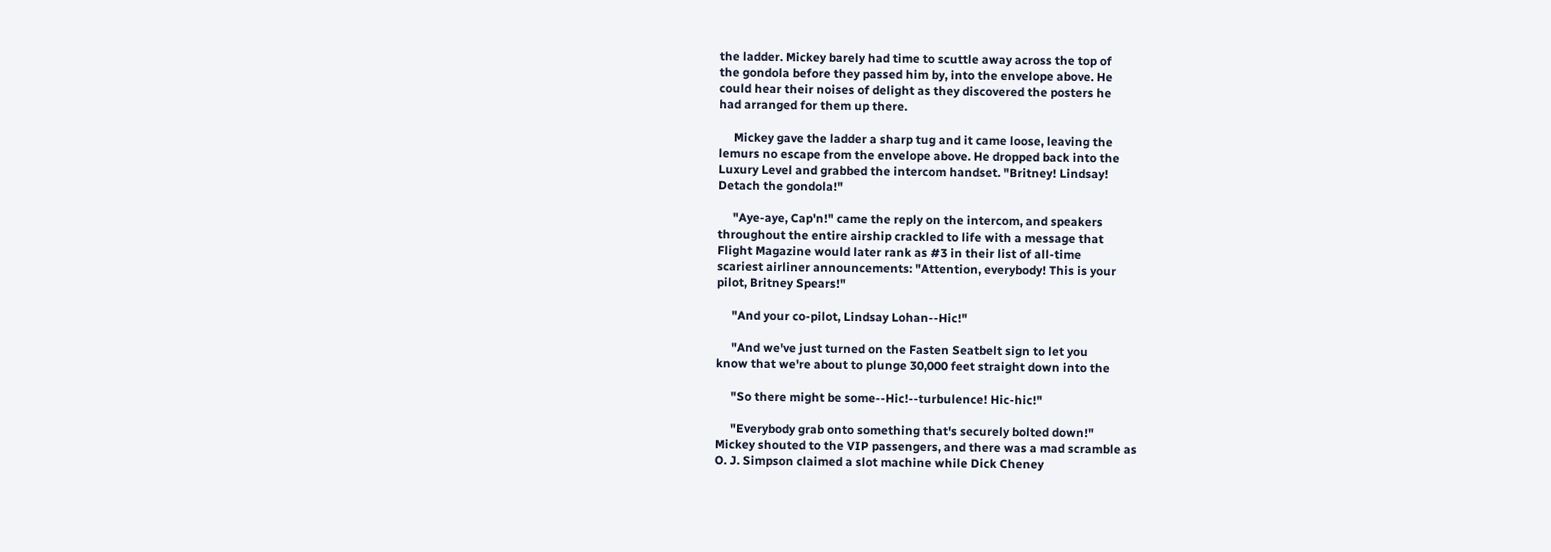the ladder. Mickey barely had time to scuttle away across the top of
the gondola before they passed him by, into the envelope above. He
could hear their noises of delight as they discovered the posters he
had arranged for them up there.

     Mickey gave the ladder a sharp tug and it came loose, leaving the
lemurs no escape from the envelope above. He dropped back into the
Luxury Level and grabbed the intercom handset. "Britney! Lindsay!
Detach the gondola!"

     "Aye-aye, Cap'n!" came the reply on the intercom, and speakers
throughout the entire airship crackled to life with a message that
Flight Magazine would later rank as #3 in their list of all-time
scariest airliner announcements: "Attention, everybody! This is your
pilot, Britney Spears!"

     "And your co-pilot, Lindsay Lohan--Hic!"

     "And we've just turned on the Fasten Seatbelt sign to let you
know that we're about to plunge 30,000 feet straight down into the

     "So there might be some--Hic!--turbulence! Hic-hic!"

     "Everybody grab onto something that's securely bolted down!"
Mickey shouted to the VIP passengers, and there was a mad scramble as
O. J. Simpson claimed a slot machine while Dick Cheney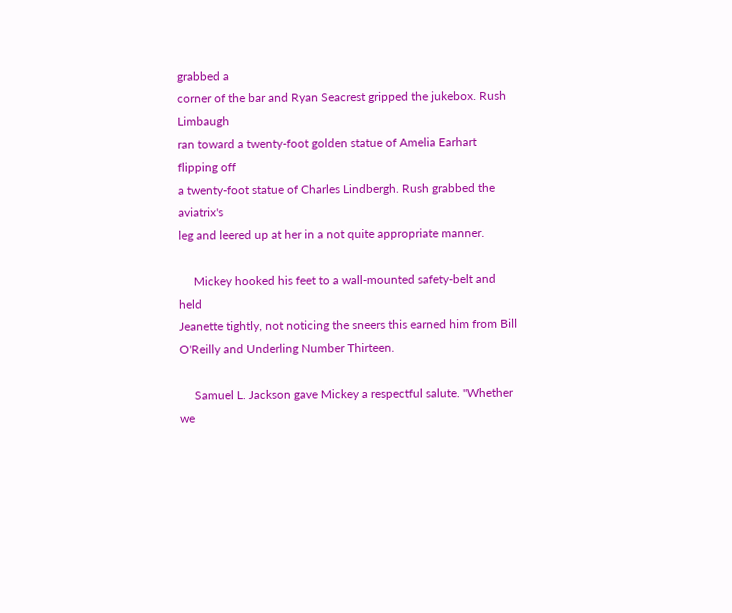grabbed a
corner of the bar and Ryan Seacrest gripped the jukebox. Rush Limbaugh
ran toward a twenty-foot golden statue of Amelia Earhart flipping off
a twenty-foot statue of Charles Lindbergh. Rush grabbed the aviatrix's
leg and leered up at her in a not quite appropriate manner.

     Mickey hooked his feet to a wall-mounted safety-belt and held
Jeanette tightly, not noticing the sneers this earned him from Bill
O'Reilly and Underling Number Thirteen.

     Samuel L. Jackson gave Mickey a respectful salute. "Whether we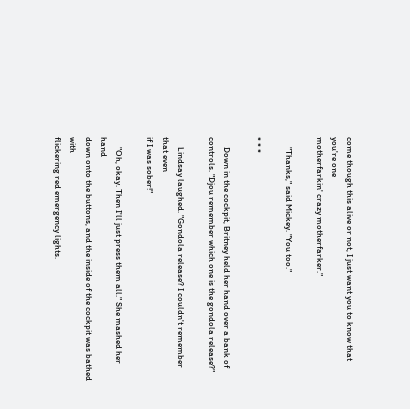come though this alive or not, I just want you to know that you're one
motherfarkin' crazy motherfarker."

     "Thanks," said Mickey. "You too."

* * *

     Down in the cockpit, Britney held her hand over a bank of
controls. "Djou remember which one is the gondola release?"

     Lindsay laughed. "Gondola release? I couldn't remember that even
if I was sober!"

     "Oh, okay. Then I'll just press them all." She mashed her hand
down onto the buttons, and the inside of the cockpit was bathed with
flickering red emergency lights.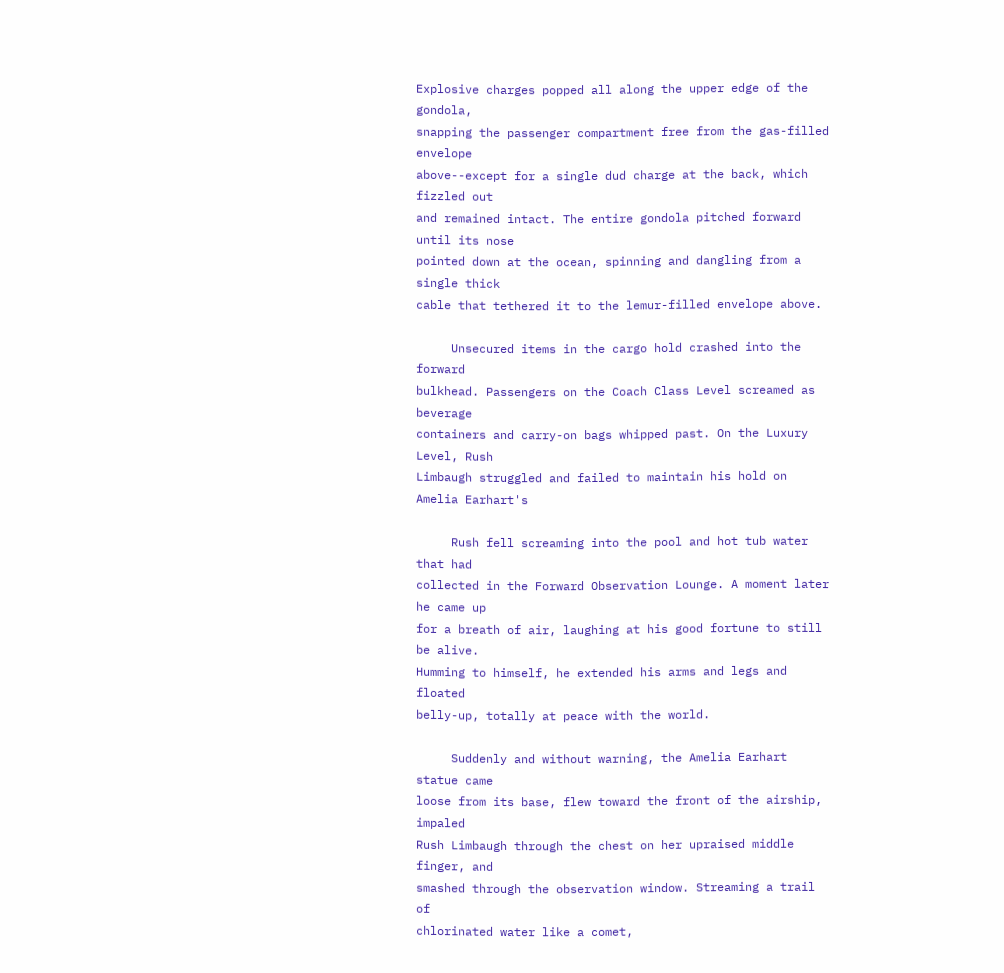Explosive charges popped all along the upper edge of the gondola,
snapping the passenger compartment free from the gas-filled envelope
above--except for a single dud charge at the back, which fizzled out
and remained intact. The entire gondola pitched forward until its nose
pointed down at the ocean, spinning and dangling from a single thick
cable that tethered it to the lemur-filled envelope above.

     Unsecured items in the cargo hold crashed into the forward
bulkhead. Passengers on the Coach Class Level screamed as beverage
containers and carry-on bags whipped past. On the Luxury Level, Rush
Limbaugh struggled and failed to maintain his hold on Amelia Earhart's

     Rush fell screaming into the pool and hot tub water that had
collected in the Forward Observation Lounge. A moment later he came up
for a breath of air, laughing at his good fortune to still be alive.
Humming to himself, he extended his arms and legs and floated
belly-up, totally at peace with the world.

     Suddenly and without warning, the Amelia Earhart statue came
loose from its base, flew toward the front of the airship, impaled
Rush Limbaugh through the chest on her upraised middle finger, and
smashed through the observation window. Streaming a trail of
chlorinated water like a comet,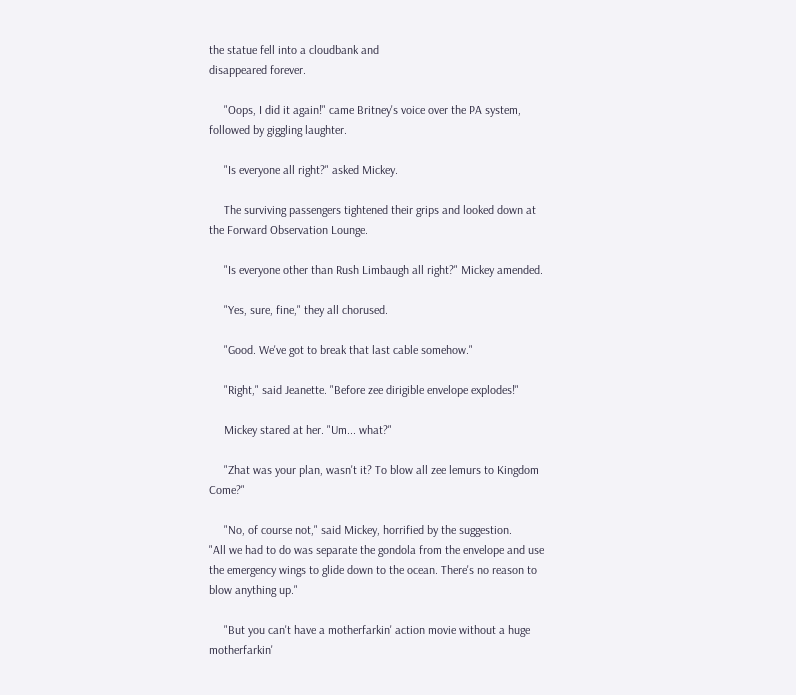the statue fell into a cloudbank and
disappeared forever.

     "Oops, I did it again!" came Britney's voice over the PA system,
followed by giggling laughter.

     "Is everyone all right?" asked Mickey.

     The surviving passengers tightened their grips and looked down at
the Forward Observation Lounge.

     "Is everyone other than Rush Limbaugh all right?" Mickey amended.

     "Yes, sure, fine," they all chorused.

     "Good. We've got to break that last cable somehow."

     "Right," said Jeanette. "Before zee dirigible envelope explodes!"

     Mickey stared at her. "Um... what?"

     "Zhat was your plan, wasn't it? To blow all zee lemurs to Kingdom Come?"

     "No, of course not," said Mickey, horrified by the suggestion.
"All we had to do was separate the gondola from the envelope and use
the emergency wings to glide down to the ocean. There's no reason to
blow anything up."

     "But you can't have a motherfarkin' action movie without a huge
motherfarkin'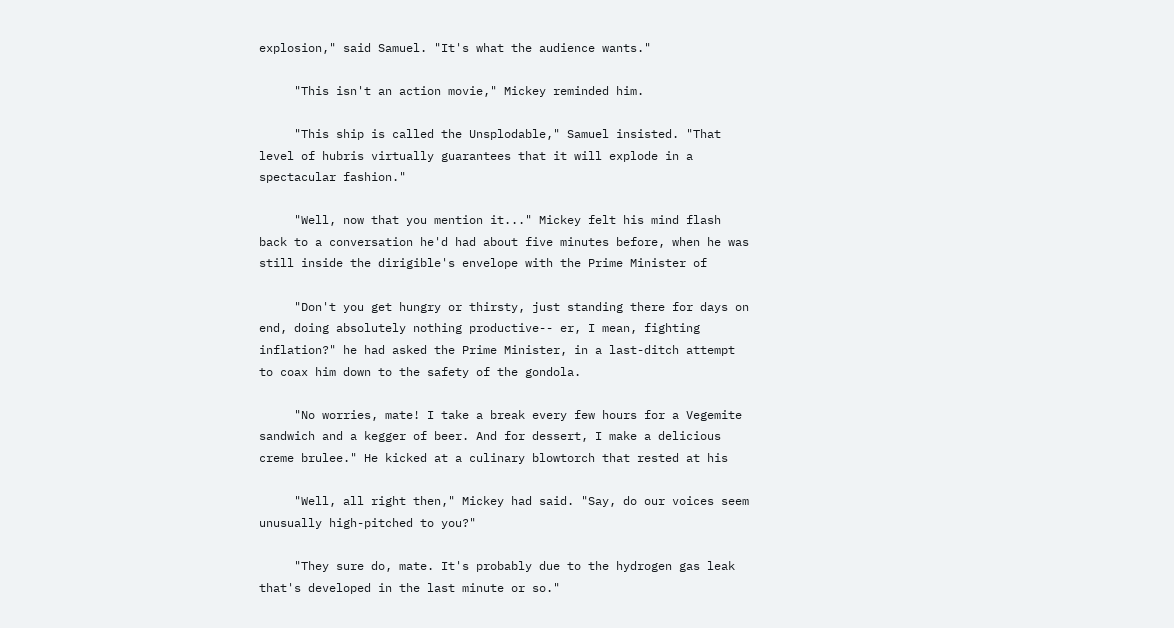explosion," said Samuel. "It's what the audience wants."

     "This isn't an action movie," Mickey reminded him.

     "This ship is called the Unsplodable," Samuel insisted. "That
level of hubris virtually guarantees that it will explode in a
spectacular fashion."

     "Well, now that you mention it..." Mickey felt his mind flash
back to a conversation he'd had about five minutes before, when he was
still inside the dirigible's envelope with the Prime Minister of

     "Don't you get hungry or thirsty, just standing there for days on
end, doing absolutely nothing productive-- er, I mean, fighting
inflation?" he had asked the Prime Minister, in a last-ditch attempt
to coax him down to the safety of the gondola.

     "No worries, mate! I take a break every few hours for a Vegemite
sandwich and a kegger of beer. And for dessert, I make a delicious
creme brulee." He kicked at a culinary blowtorch that rested at his

     "Well, all right then," Mickey had said. "Say, do our voices seem
unusually high-pitched to you?"

     "They sure do, mate. It's probably due to the hydrogen gas leak
that's developed in the last minute or so."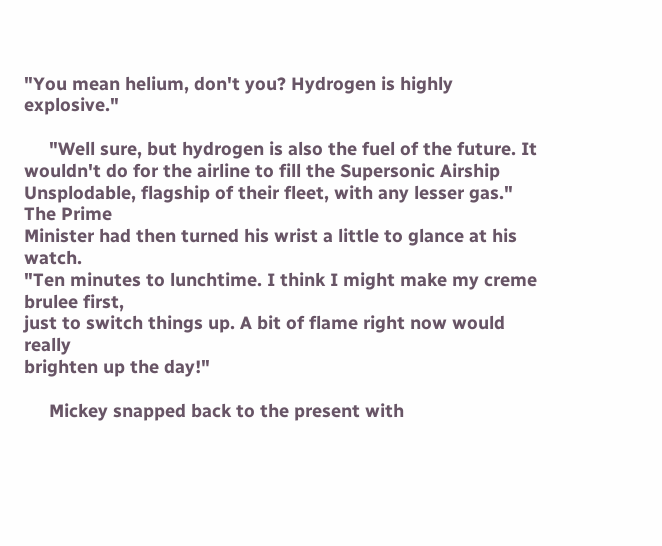"You mean helium, don't you? Hydrogen is highly explosive."

     "Well sure, but hydrogen is also the fuel of the future. It
wouldn't do for the airline to fill the Supersonic Airship
Unsplodable, flagship of their fleet, with any lesser gas." The Prime
Minister had then turned his wrist a little to glance at his watch.
"Ten minutes to lunchtime. I think I might make my creme brulee first,
just to switch things up. A bit of flame right now would really
brighten up the day!"

     Mickey snapped back to the present with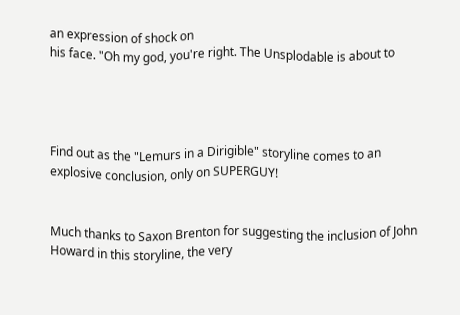an expression of shock on
his face. "Oh my god, you're right. The Unsplodable is about to




Find out as the "Lemurs in a Dirigible" storyline comes to an
explosive conclusion, only on SUPERGUY!


Much thanks to Saxon Brenton for suggesting the inclusion of John
Howard in this storyline, the very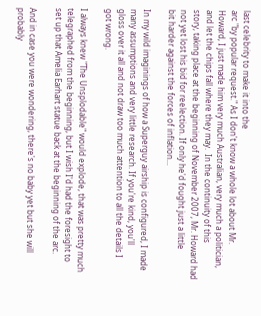last celebrity to make it into the
arc "by popular request." As I don't know a whole lot about Mr.
Howard, I just made him very much Australian, very much a politician,
and let the chips fall where they may.  In the continuity of this
story, taking place at the beginning of November 2007, Mr. Howard had
not yet lost his bid for reelection. If only he'd fought just a little
bit harder against the forces of inflation...

In my wild imaginings of how a Superguy airship is configured, I made
many assumptions and very little research. If you're kind, you'll
gloss over it all and not draw too much attention to all the details I
got wrong.

I always knew "The Unsplodable" would explode, that was pretty much
telegraphed from the beginning, but I wish I'd had the foresight to
set up that Amelia Earhart statue back at the beginning of the arc.

And in case you were wondering, there's no baby yet but she will
probably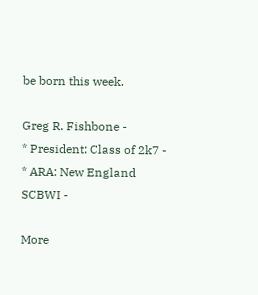be born this week.

Greg R. Fishbone -
* President: Class of 2k7 -
* ARA: New England SCBWI -

More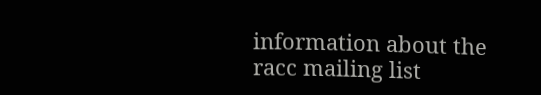information about the racc mailing list